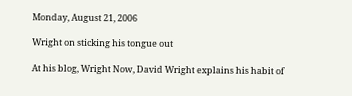Monday, August 21, 2006

Wright on sticking his tongue out

At his blog, Wright Now, David Wright explains his habit of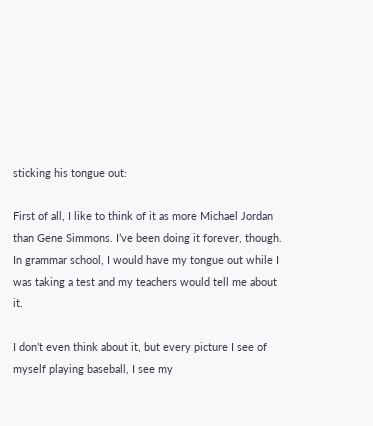sticking his tongue out:

First of all, I like to think of it as more Michael Jordan than Gene Simmons. I’ve been doing it forever, though. In grammar school, I would have my tongue out while I was taking a test and my teachers would tell me about it.

I don’t even think about it, but every picture I see of myself playing baseball, I see my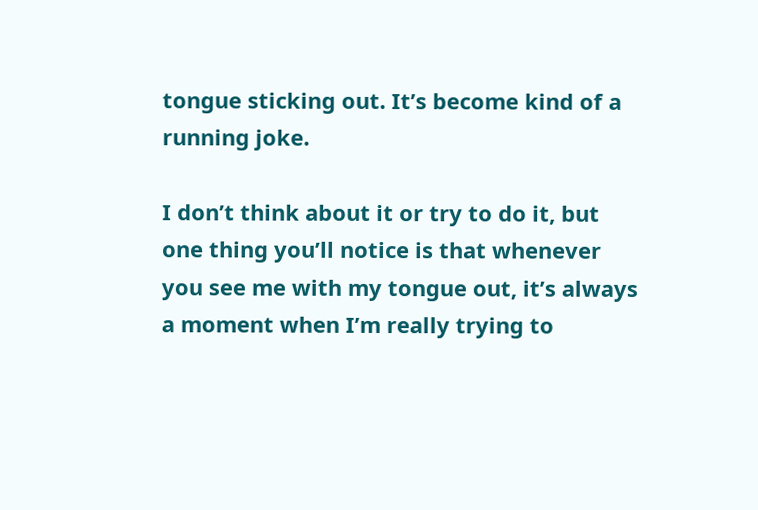tongue sticking out. It’s become kind of a running joke.

I don’t think about it or try to do it, but one thing you’ll notice is that whenever you see me with my tongue out, it’s always a moment when I’m really trying to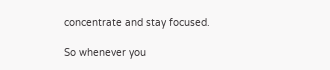concentrate and stay focused.

So whenever you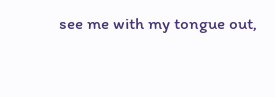see me with my tongue out,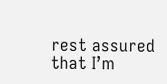rest assured that I’m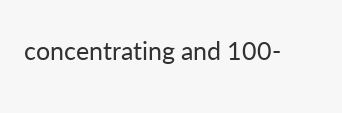concentrating and 100-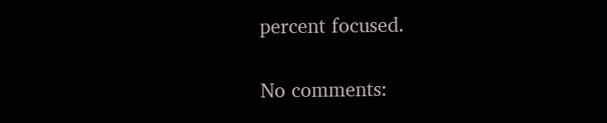percent focused.

No comments: